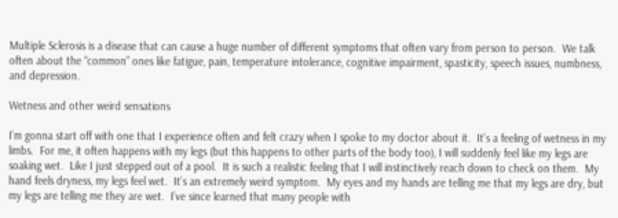Multiple Sclerosis is a disease that can cause a huge number of different symptoms that often vary from person to person.  We talk often about the “common” ones like fatigue, pain, temperature intolerance, cognitive impairment, spasticity, speech issues, numbness, and depression.

Wetness and other weird sensations

I’m gonna start off with one that I experience often and felt crazy when I spoke to my doctor about it.  It’s a feeling of wetness in my limbs.  For me, it often happens with my legs (but this happens to other parts of the body too), I will suddenly feel like my legs are soaking wet.  Like I just stepped out of a pool.  It is such a realistic feeling that I will instinctively reach down to check on them.  My hand feels dryness, my legs feel wet.  It’s an extremely weird symptom.  My eyes and my hands are telling me that my legs are dry, but my legs are telling me they are wet.  I’ve since learned that many people with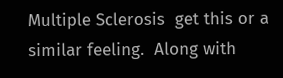Multiple Sclerosis  get this or a similar feeling.  Along with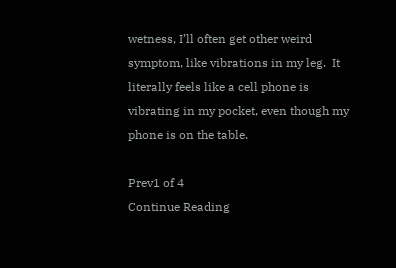wetness, I’ll often get other weird symptom, like vibrations in my leg.  It literally feels like a cell phone is vibrating in my pocket, even though my phone is on the table.

Prev1 of 4
Continue Reading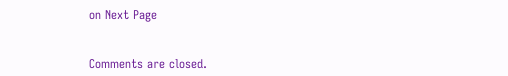on Next Page


Comments are closed.